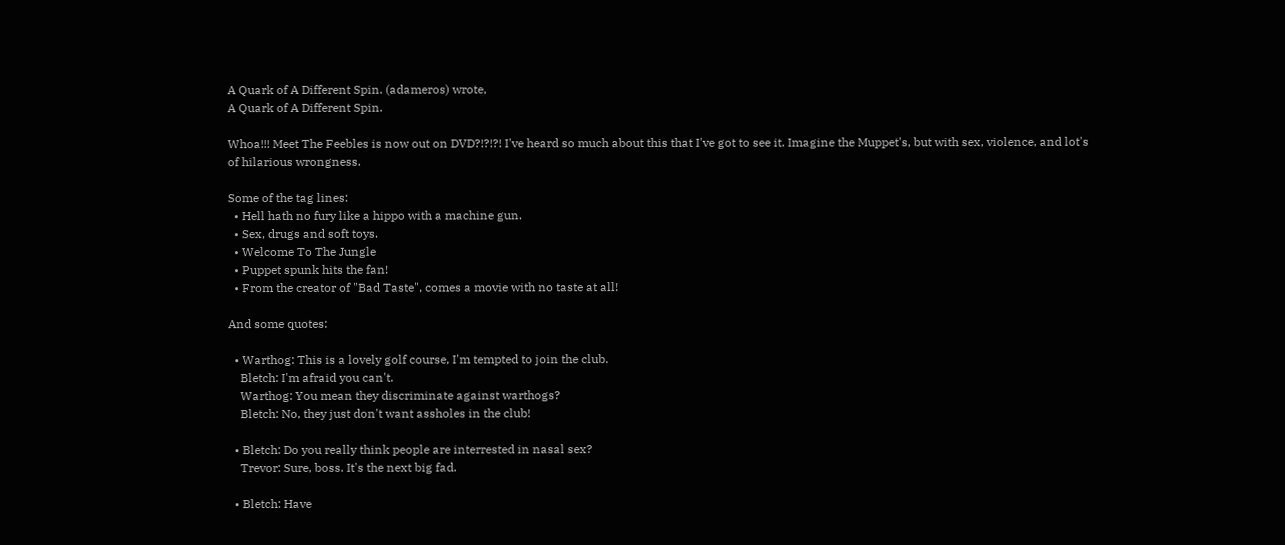A Quark of A Different Spin. (adameros) wrote,
A Quark of A Different Spin.

Whoa!!! Meet The Feebles is now out on DVD?!?!?! I've heard so much about this that I've got to see it. Imagine the Muppet's, but with sex, violence, and lot's of hilarious wrongness.

Some of the tag lines:
  • Hell hath no fury like a hippo with a machine gun.
  • Sex, drugs and soft toys.
  • Welcome To The Jungle
  • Puppet spunk hits the fan!
  • From the creator of "Bad Taste", comes a movie with no taste at all!

And some quotes:

  • Warthog: This is a lovely golf course, I'm tempted to join the club.
    Bletch: I'm afraid you can't.
    Warthog: You mean they discriminate against warthogs?
    Bletch: No, they just don't want assholes in the club!

  • Bletch: Do you really think people are interrested in nasal sex?
    Trevor: Sure, boss. It's the next big fad.

  • Bletch: Have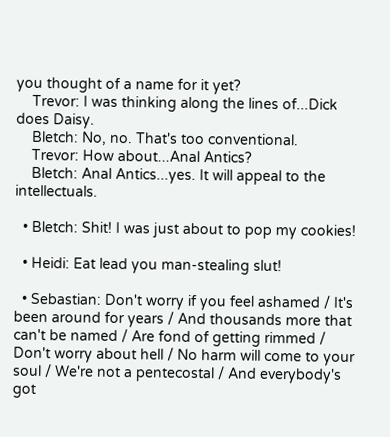you thought of a name for it yet?
    Trevor: I was thinking along the lines of...Dick does Daisy.
    Bletch: No, no. That's too conventional.
    Trevor: How about...Anal Antics?
    Bletch: Anal Antics...yes. It will appeal to the intellectuals.

  • Bletch: Shit! I was just about to pop my cookies!

  • Heidi: Eat lead you man-stealing slut!

  • Sebastian: Don't worry if you feel ashamed / It's been around for years / And thousands more that can't be named / Are fond of getting rimmed / Don't worry about hell / No harm will come to your soul / We're not a pentecostal / And everybody's got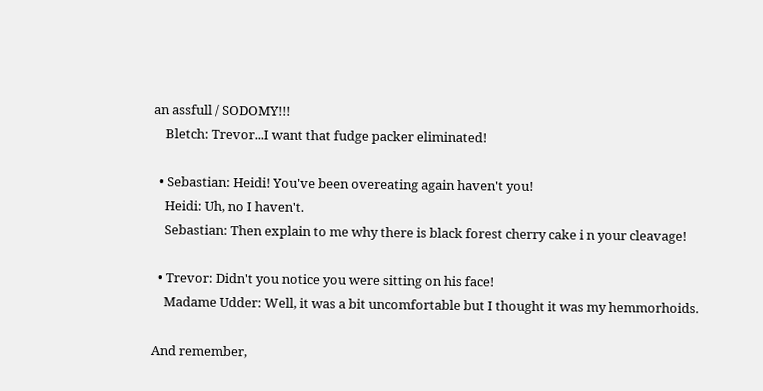an assfull / SODOMY!!!
    Bletch: Trevor...I want that fudge packer eliminated!

  • Sebastian: Heidi! You've been overeating again haven't you!
    Heidi: Uh, no I haven't.
    Sebastian: Then explain to me why there is black forest cherry cake i n your cleavage!

  • Trevor: Didn't you notice you were sitting on his face!
    Madame Udder: Well, it was a bit uncomfortable but I thought it was my hemmorhoids.

And remember,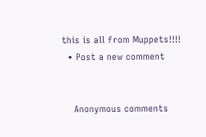this is all from Muppets!!!!
  • Post a new comment


    Anonymous comments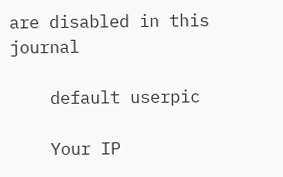are disabled in this journal

    default userpic

    Your IP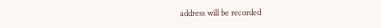address will be recorded